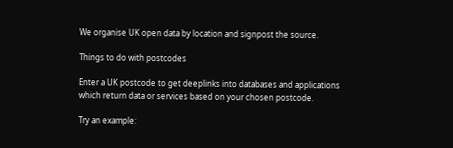We organise UK open data by location and signpost the source.

Things to do with postcodes

Enter a UK postcode to get deeplinks into databases and applications which return data or services based on your chosen postcode.

Try an example: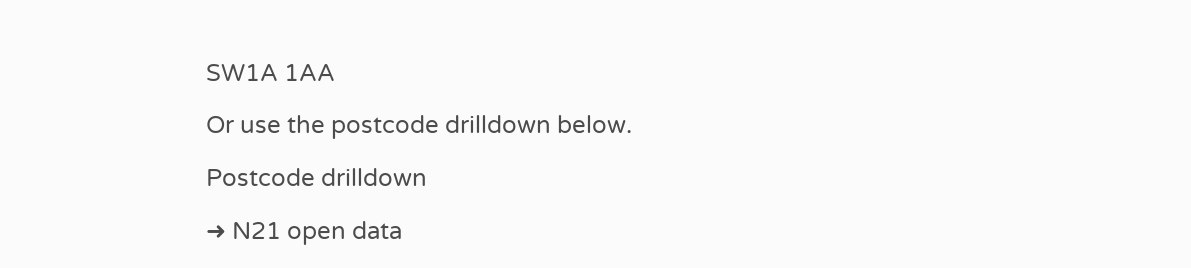SW1A 1AA

Or use the postcode drilldown below.

Postcode drilldown

➜ N21 open data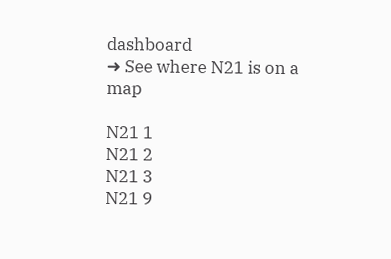dashboard
➜ See where N21 is on a map

N21 1
N21 2
N21 3
N21 9